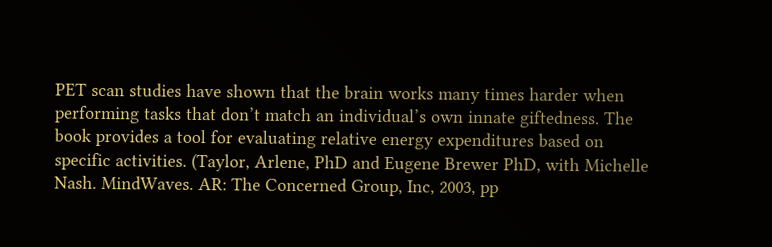PET scan studies have shown that the brain works many times harder when performing tasks that don’t match an individual’s own innate giftedness. The book provides a tool for evaluating relative energy expenditures based on specific activities. (Taylor, Arlene, PhD and Eugene Brewer PhD, with Michelle Nash. MindWaves. AR: The Concerned Group, Inc, 2003, pp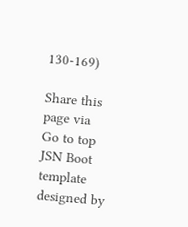130-169)

Share this page via
Go to top
JSN Boot template designed by